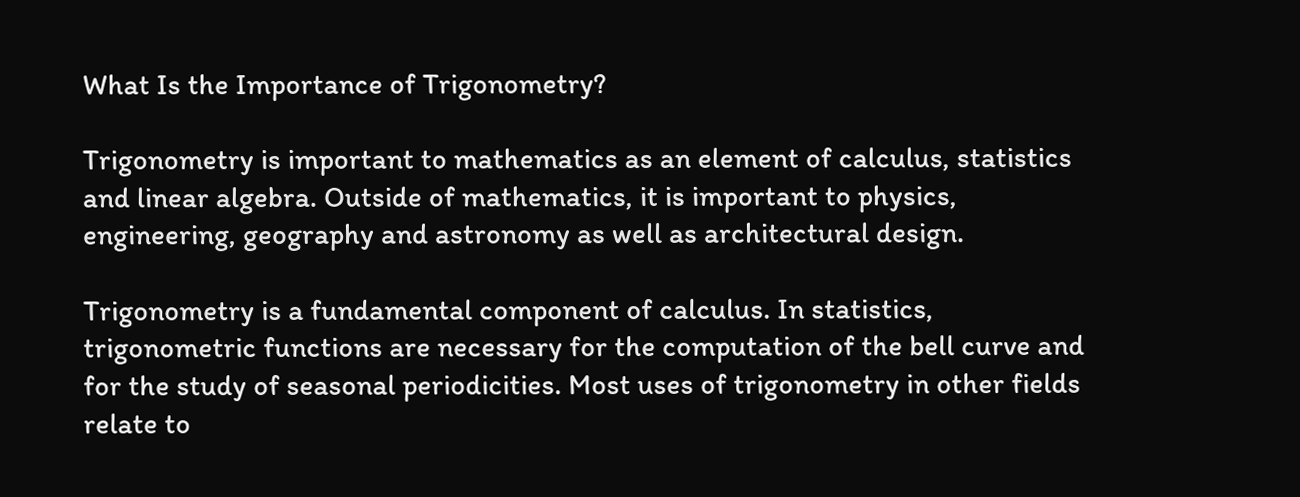What Is the Importance of Trigonometry?

Trigonometry is important to mathematics as an element of calculus, statistics and linear algebra. Outside of mathematics, it is important to physics, engineering, geography and astronomy as well as architectural design.

Trigonometry is a fundamental component of calculus. In statistics, trigonometric functions are necessary for the computation of the bell curve and for the study of seasonal periodicities. Most uses of trigonometry in other fields relate to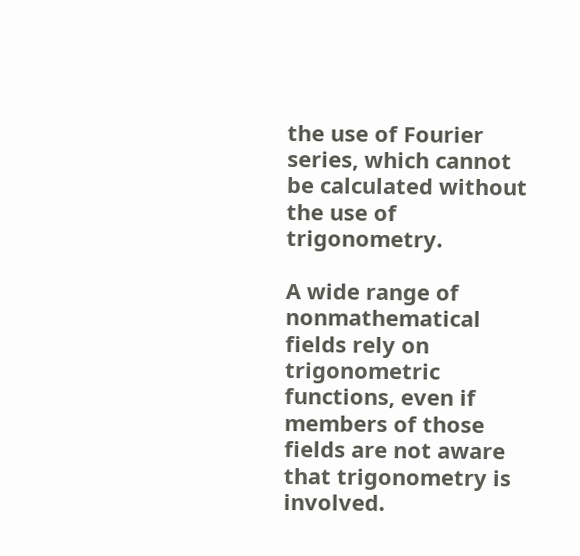the use of Fourier series, which cannot be calculated without the use of trigonometry.

A wide range of nonmathematical fields rely on trigonometric functions, even if members of those fields are not aware that trigonometry is involved.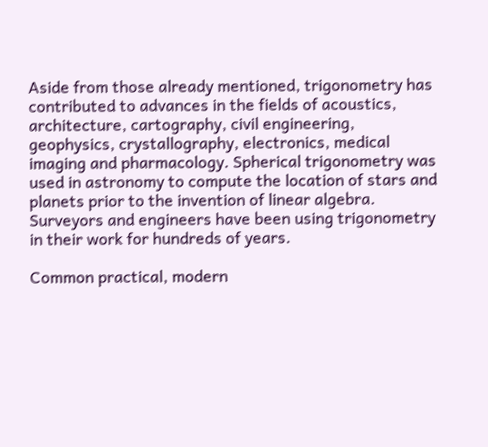Aside from those already mentioned, trigonometry has contributed to advances in the fields of acoustics, architecture, cartography, civil engineering, geophysics, crystallography, electronics, medical imaging and pharmacology. Spherical trigonometry was used in astronomy to compute the location of stars and planets prior to the invention of linear algebra. Surveyors and engineers have been using trigonometry in their work for hundreds of years.

Common practical, modern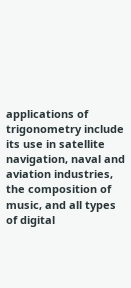applications of trigonometry include its use in satellite navigation, naval and aviation industries, the composition of music, and all types of digital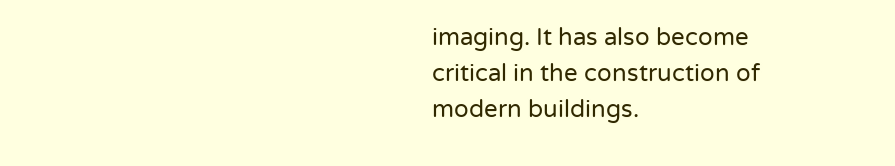imaging. It has also become critical in the construction of modern buildings.